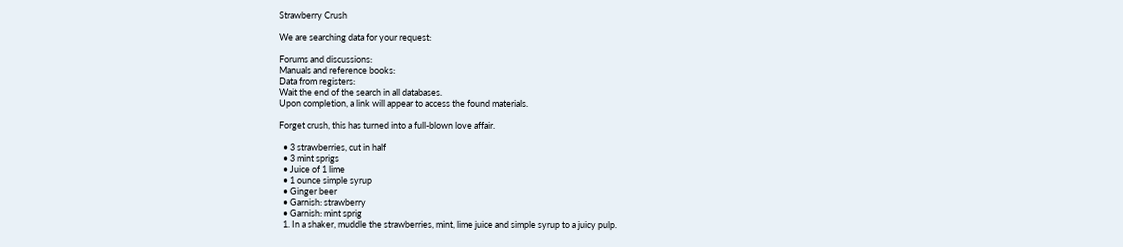Strawberry Crush

We are searching data for your request:

Forums and discussions:
Manuals and reference books:
Data from registers:
Wait the end of the search in all databases.
Upon completion, a link will appear to access the found materials.

Forget crush, this has turned into a full-blown love affair.

  • 3 strawberries, cut in half
  • 3 mint sprigs
  • Juice of 1 lime
  • 1 ounce simple syrup
  • Ginger beer
  • Garnish: strawberry
  • Garnish: mint sprig
  1. In a shaker, muddle the strawberries, mint, lime juice and simple syrup to a juicy pulp.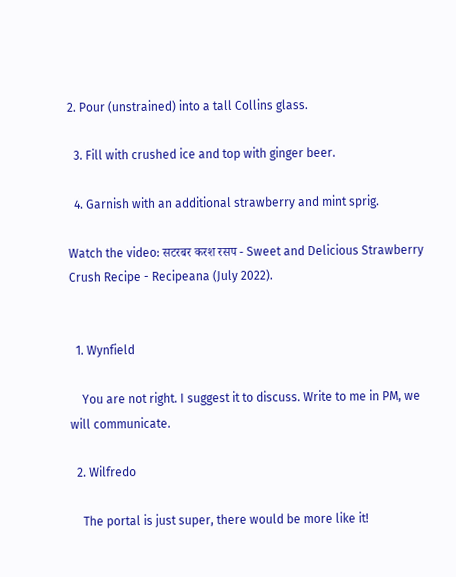2. Pour (unstrained) into a tall Collins glass.

  3. Fill with crushed ice and top with ginger beer.

  4. Garnish with an additional strawberry and mint sprig.

Watch the video: सटरबर करश रसप - Sweet and Delicious Strawberry Crush Recipe - Recipeana (July 2022).


  1. Wynfield

    You are not right. I suggest it to discuss. Write to me in PM, we will communicate.

  2. Wilfredo

    The portal is just super, there would be more like it!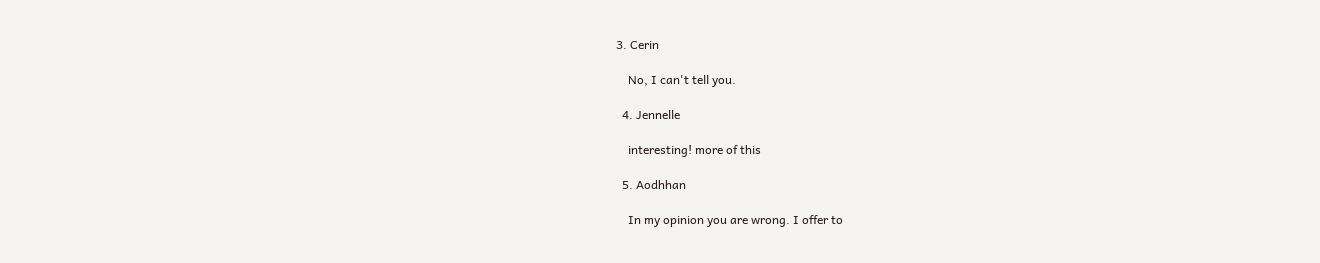3. Cerin

    No, I can't tell you.

  4. Jennelle

    interesting! more of this

  5. Aodhhan

    In my opinion you are wrong. I offer to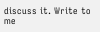discuss it. Write to me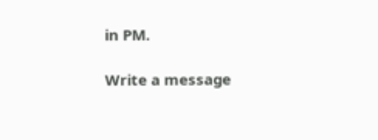in PM.

Write a message